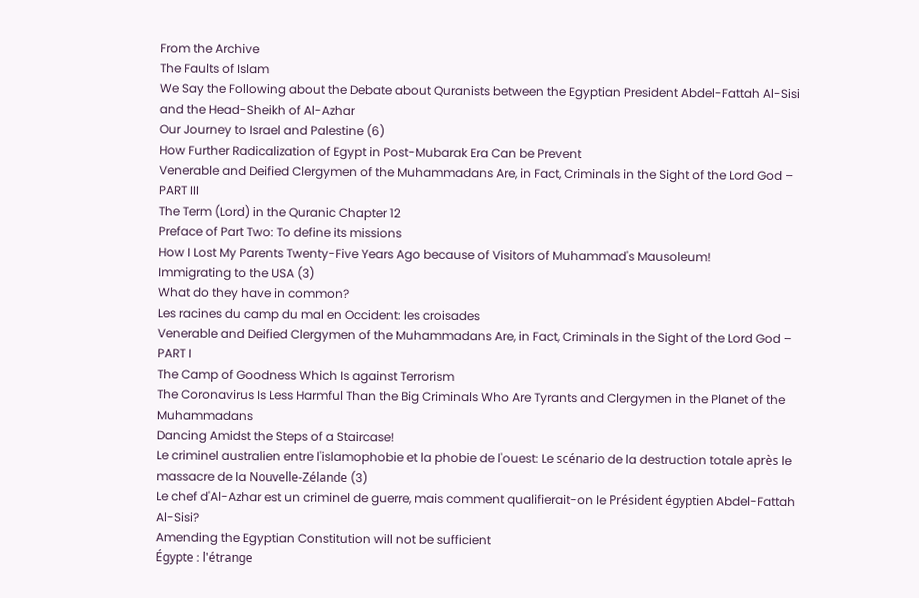From the Archive
The Faults of Islam
We Say the Following about the Debate about Quranists between the Egyptian President Abdel-Fattah Al-Sisi and the Head-Sheikh of Al-Azhar
Our Journey to Israel and Palestine (6)
How Further Radicalization of Egypt in Post-Mubarak Era Can be Prevent
Venerable and Deified Clergymen of the Muhammadans Are, in Fact, Criminals in the Sight of the Lord God – PART III
The Term (Lord) in the Quranic Chapter 12
Preface of Part Two: To define its missions
How I Lost My Parents Twenty-Five Years Ago because of Visitors of Muhammad's Mausoleum!
Immigrating to the USA (3)
What do they have in common?
Les racines du camp du mal en Occident: les croisades
Venerable and Deified Clergymen of the Muhammadans Are, in Fact, Criminals in the Sight of the Lord God – PART I
The Camp of Goodness Which Is against Terrorism
The Coronavirus Is Less Harmful Than the Big Criminals Who Are Tyrants and Clergymen in the Planet of the Muhammadans
Dancing Amidst the Steps of a Staircase!
Le criminel australien entre l'islamophobie et la phobie de l'ouest: Le scénario de la destruction totale après le massacre de la Nouvelle-Zélande (3)
Le chef d'Al-Azhar est un criminel de guerre, mais comment qualifierait-on le Président égyptien Abdel-Fattah Al-Sisi?
Amending the Egyptian Constitution will not be sufficient
Égypte : l'étrange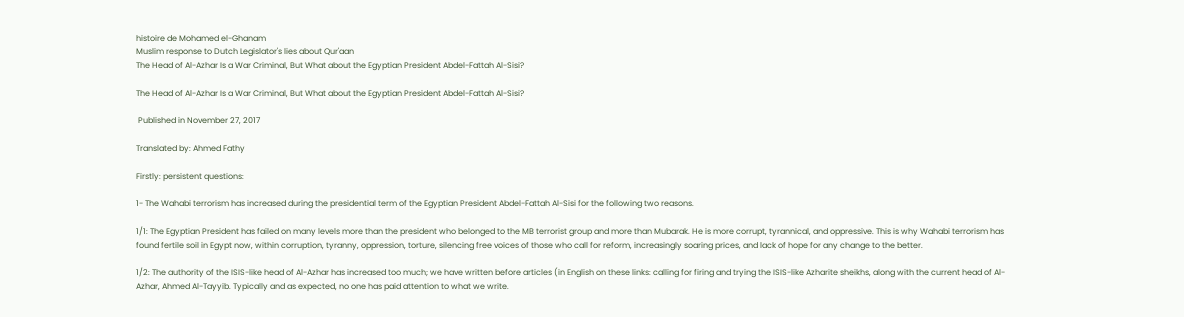histoire de Mohamed el-Ghanam
Muslim response to Dutch Legislator's lies about Qur'aan
The Head of Al-Azhar Is a War Criminal, But What about the Egyptian President Abdel-Fattah Al-Sisi?

The Head of Al-Azhar Is a War Criminal, But What about the Egyptian President Abdel-Fattah Al-Sisi?

 Published in November 27, 2017

Translated by: Ahmed Fathy

Firstly: persistent questions:

1- The Wahabi terrorism has increased during the presidential term of the Egyptian President Abdel-Fattah Al-Sisi for the following two reasons.

1/1: The Egyptian President has failed on many levels more than the president who belonged to the MB terrorist group and more than Mubarak. He is more corrupt, tyrannical, and oppressive. This is why Wahabi terrorism has found fertile soil in Egypt now, within corruption, tyranny, oppression, torture, silencing free voices of those who call for reform, increasingly soaring prices, and lack of hope for any change to the better.

1/2: The authority of the ISIS-like head of Al-Azhar has increased too much; we have written before articles (in English on these links: calling for firing and trying the ISIS-like Azharite sheikhs, along with the current head of Al-Azhar, Ahmed Al-Tayyib. Typically and as expected, no one has paid attention to what we write.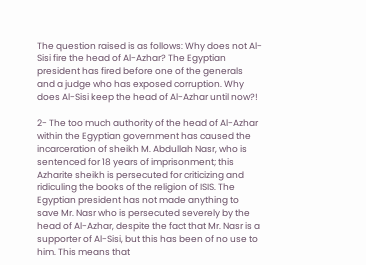The question raised is as follows: Why does not Al-Sisi fire the head of Al-Azhar? The Egyptian president has fired before one of the generals and a judge who has exposed corruption. Why does Al-Sisi keep the head of Al-Azhar until now?!

2- The too much authority of the head of Al-Azhar within the Egyptian government has caused the incarceration of sheikh M. Abdullah Nasr, who is sentenced for 18 years of imprisonment; this Azharite sheikh is persecuted for criticizing and ridiculing the books of the religion of ISIS. The Egyptian president has not made anything to save Mr. Nasr who is persecuted severely by the head of Al-Azhar, despite the fact that Mr. Nasr is a supporter of Al-Sisi, but this has been of no use to him. This means that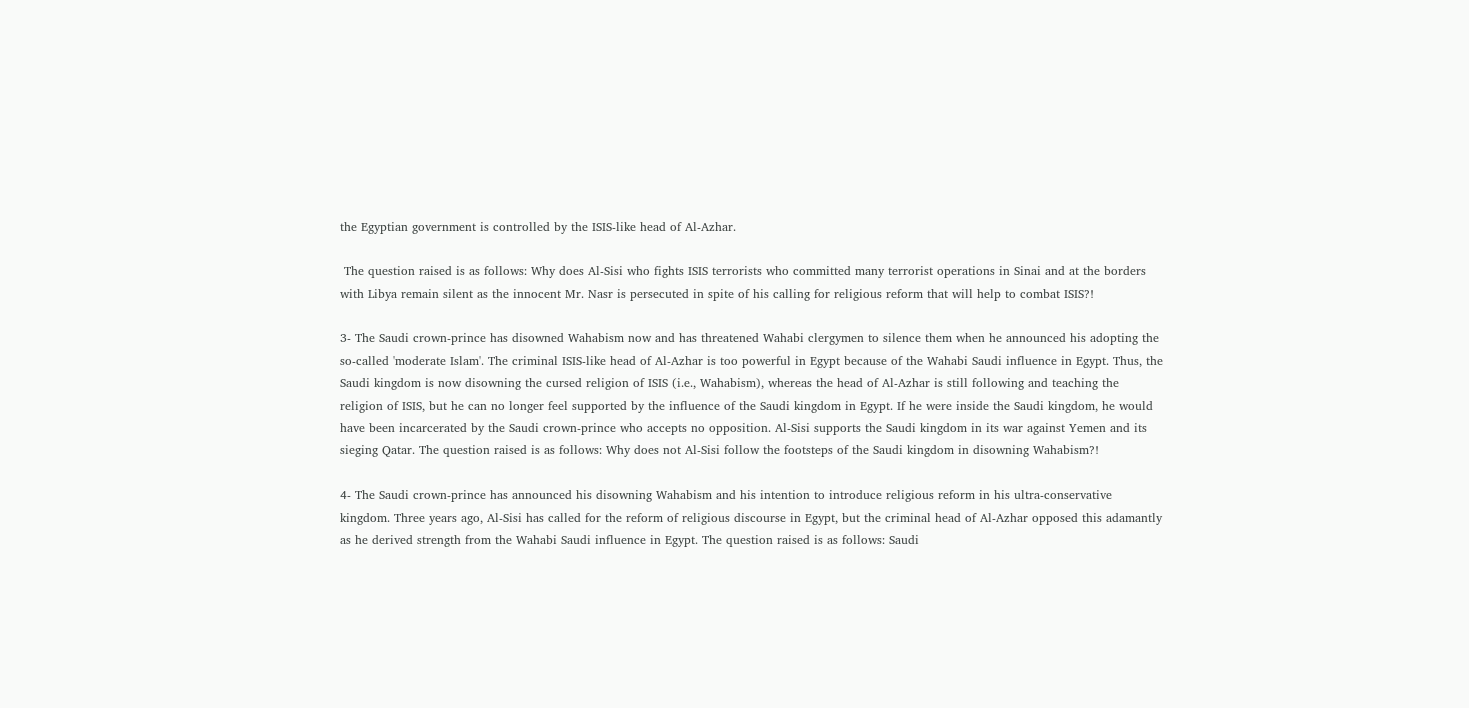the Egyptian government is controlled by the ISIS-like head of Al-Azhar.

 The question raised is as follows: Why does Al-Sisi who fights ISIS terrorists who committed many terrorist operations in Sinai and at the borders with Libya remain silent as the innocent Mr. Nasr is persecuted in spite of his calling for religious reform that will help to combat ISIS?!

3- The Saudi crown-prince has disowned Wahabism now and has threatened Wahabi clergymen to silence them when he announced his adopting the so-called 'moderate Islam'. The criminal ISIS-like head of Al-Azhar is too powerful in Egypt because of the Wahabi Saudi influence in Egypt. Thus, the Saudi kingdom is now disowning the cursed religion of ISIS (i.e., Wahabism), whereas the head of Al-Azhar is still following and teaching the religion of ISIS, but he can no longer feel supported by the influence of the Saudi kingdom in Egypt. If he were inside the Saudi kingdom, he would have been incarcerated by the Saudi crown-prince who accepts no opposition. Al-Sisi supports the Saudi kingdom in its war against Yemen and its sieging Qatar. The question raised is as follows: Why does not Al-Sisi follow the footsteps of the Saudi kingdom in disowning Wahabism?!

4- The Saudi crown-prince has announced his disowning Wahabism and his intention to introduce religious reform in his ultra-conservative kingdom. Three years ago, Al-Sisi has called for the reform of religious discourse in Egypt, but the criminal head of Al-Azhar opposed this adamantly as he derived strength from the Wahabi Saudi influence in Egypt. The question raised is as follows: Saudi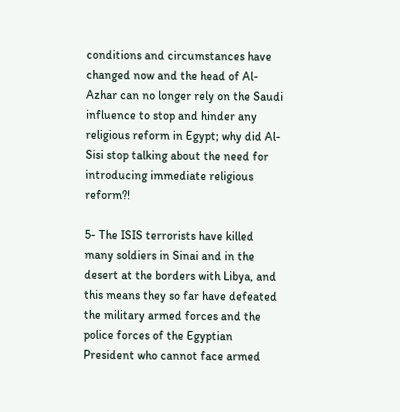conditions and circumstances have changed now and the head of Al-Azhar can no longer rely on the Saudi influence to stop and hinder any religious reform in Egypt; why did Al-Sisi stop talking about the need for introducing immediate religious reform?!

5- The ISIS terrorists have killed many soldiers in Sinai and in the desert at the borders with Libya, and this means they so far have defeated the military armed forces and the police forces of the Egyptian President who cannot face armed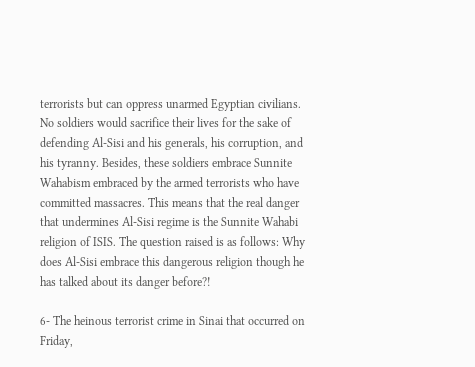terrorists but can oppress unarmed Egyptian civilians. No soldiers would sacrifice their lives for the sake of defending Al-Sisi and his generals, his corruption, and his tyranny. Besides, these soldiers embrace Sunnite Wahabism embraced by the armed terrorists who have committed massacres. This means that the real danger that undermines Al-Sisi regime is the Sunnite Wahabi religion of ISIS. The question raised is as follows: Why does Al-Sisi embrace this dangerous religion though he has talked about its danger before?!

6- The heinous terrorist crime in Sinai that occurred on Friday,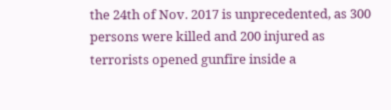the 24th of Nov. 2017 is unprecedented, as 300 persons were killed and 200 injured as terrorists opened gunfire inside a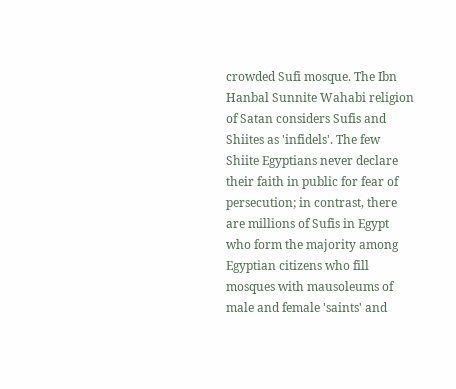crowded Sufi mosque. The Ibn Hanbal Sunnite Wahabi religion of Satan considers Sufis and Shiites as 'infidels'. The few Shiite Egyptians never declare their faith in public for fear of persecution; in contrast, there are millions of Sufis in Egypt who form the majority among Egyptian citizens who fill mosques with mausoleums of male and female 'saints' and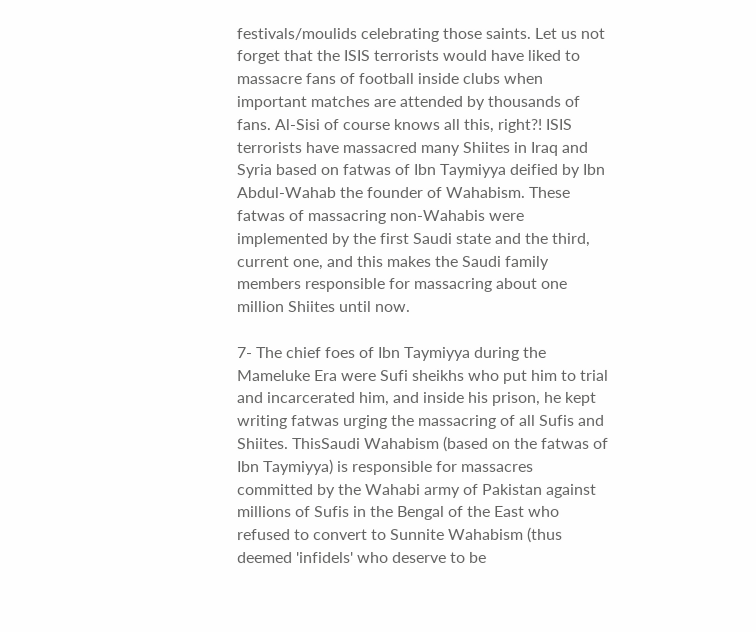festivals/moulids celebrating those saints. Let us not forget that the ISIS terrorists would have liked to massacre fans of football inside clubs when important matches are attended by thousands of fans. Al-Sisi of course knows all this, right?! ISIS terrorists have massacred many Shiites in Iraq and Syria based on fatwas of Ibn Taymiyya deified by Ibn Abdul-Wahab the founder of Wahabism. These fatwas of massacring non-Wahabis were implemented by the first Saudi state and the third, current one, and this makes the Saudi family members responsible for massacring about one million Shiites until now.

7- The chief foes of Ibn Taymiyya during the Mameluke Era were Sufi sheikhs who put him to trial and incarcerated him, and inside his prison, he kept writing fatwas urging the massacring of all Sufis and Shiites. ThisSaudi Wahabism (based on the fatwas of Ibn Taymiyya) is responsible for massacres committed by the Wahabi army of Pakistan against millions of Sufis in the Bengal of the East who refused to convert to Sunnite Wahabism (thus deemed 'infidels' who deserve to be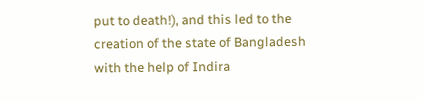put to death!), and this led to the creation of the state of Bangladesh with the help of Indira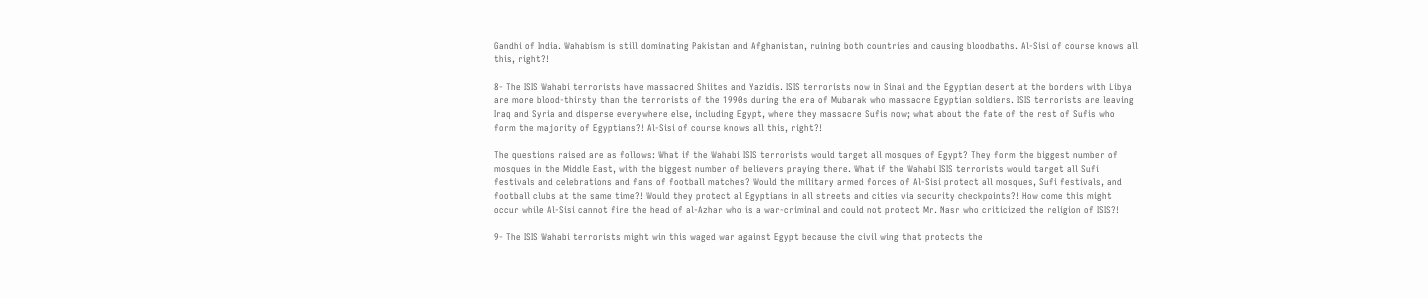Gandhi of India. Wahabism is still dominating Pakistan and Afghanistan, ruining both countries and causing bloodbaths. Al-Sisi of course knows all this, right?!

8- The ISIS Wahabi terrorists have massacred Shiites and Yazidis. ISIS terrorists now in Sinai and the Egyptian desert at the borders with Libya are more blood-thirsty than the terrorists of the 1990s during the era of Mubarak who massacre Egyptian soldiers. ISIS terrorists are leaving Iraq and Syria and disperse everywhere else, including Egypt, where they massacre Sufis now; what about the fate of the rest of Sufis who form the majority of Egyptians?! Al-Sisi of course knows all this, right?!

The questions raised are as follows: What if the Wahabi ISIS terrorists would target all mosques of Egypt? They form the biggest number of mosques in the Middle East, with the biggest number of believers praying there. What if the Wahabi ISIS terrorists would target all Sufi festivals and celebrations and fans of football matches? Would the military armed forces of Al-Sisi protect all mosques, Sufi festivals, and football clubs at the same time?! Would they protect al Egyptians in all streets and cities via security checkpoints?! How come this might occur while Al-Sisi cannot fire the head of al-Azhar who is a war-criminal and could not protect Mr. Nasr who criticized the religion of ISIS?!

9- The ISIS Wahabi terrorists might win this waged war against Egypt because the civil wing that protects the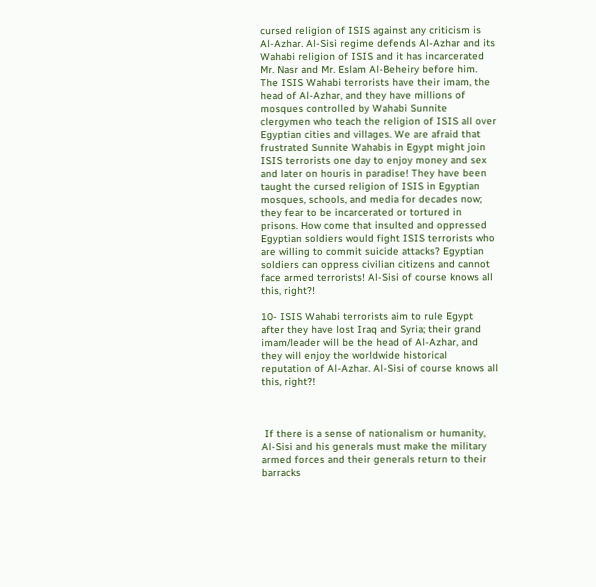cursed religion of ISIS against any criticism is Al-Azhar. Al-Sisi regime defends Al-Azhar and its Wahabi religion of ISIS and it has incarcerated Mr. Nasr and Mr. Eslam Al-Beheiry before him. The ISIS Wahabi terrorists have their imam, the head of Al-Azhar, and they have millions of mosques controlled by Wahabi Sunnite clergymen who teach the religion of ISIS all over Egyptian cities and villages. We are afraid that frustrated Sunnite Wahabis in Egypt might join ISIS terrorists one day to enjoy money and sex and later on houris in paradise! They have been taught the cursed religion of ISIS in Egyptian mosques, schools, and media for decades now; they fear to be incarcerated or tortured in prisons. How come that insulted and oppressed Egyptian soldiers would fight ISIS terrorists who are willing to commit suicide attacks? Egyptian soldiers can oppress civilian citizens and cannot face armed terrorists! Al-Sisi of course knows all this, right?!

10- ISIS Wahabi terrorists aim to rule Egypt after they have lost Iraq and Syria; their grand imam/leader will be the head of Al-Azhar, and they will enjoy the worldwide historical reputation of Al-Azhar. Al-Sisi of course knows all this, right?!



 If there is a sense of nationalism or humanity, Al-Sisi and his generals must make the military armed forces and their generals return to their barracks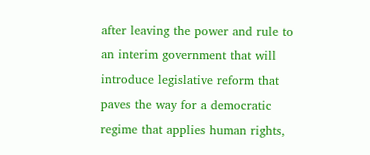after leaving the power and rule to an interim government that will introduce legislative reform that paves the way for a democratic regime that applies human rights,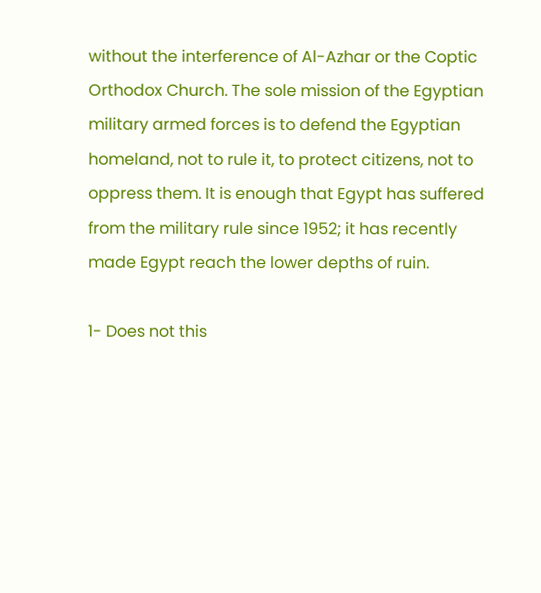without the interference of Al-Azhar or the Coptic Orthodox Church. The sole mission of the Egyptian military armed forces is to defend the Egyptian homeland, not to rule it, to protect citizens, not to oppress them. It is enough that Egypt has suffered from the military rule since 1952; it has recently made Egypt reach the lower depths of ruin.

1- Does not this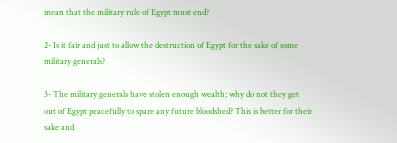mean that the military rule of Egypt must end?

2- Is it fair and just to allow the destruction of Egypt for the sake of some military generals?

3- The military generals have stolen enough wealth; why do not they get out of Egypt peacefully to spare any future bloodshed? This is better for their sake and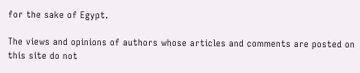for the sake of Egypt.

The views and opinions of authors whose articles and comments are posted on this site do not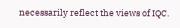necessarily reflect the views of IQC.